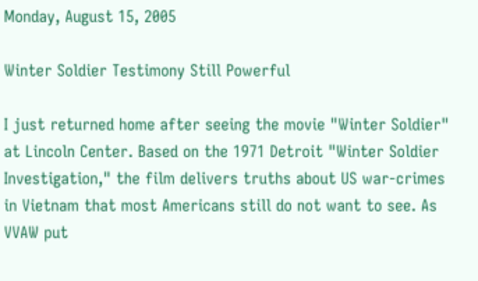Monday, August 15, 2005

Winter Soldier Testimony Still Powerful

I just returned home after seeing the movie "Winter Soldier" at Lincoln Center. Based on the 1971 Detroit "Winter Soldier Investigation," the film delivers truths about US war-crimes in Vietnam that most Americans still do not want to see. As VVAW put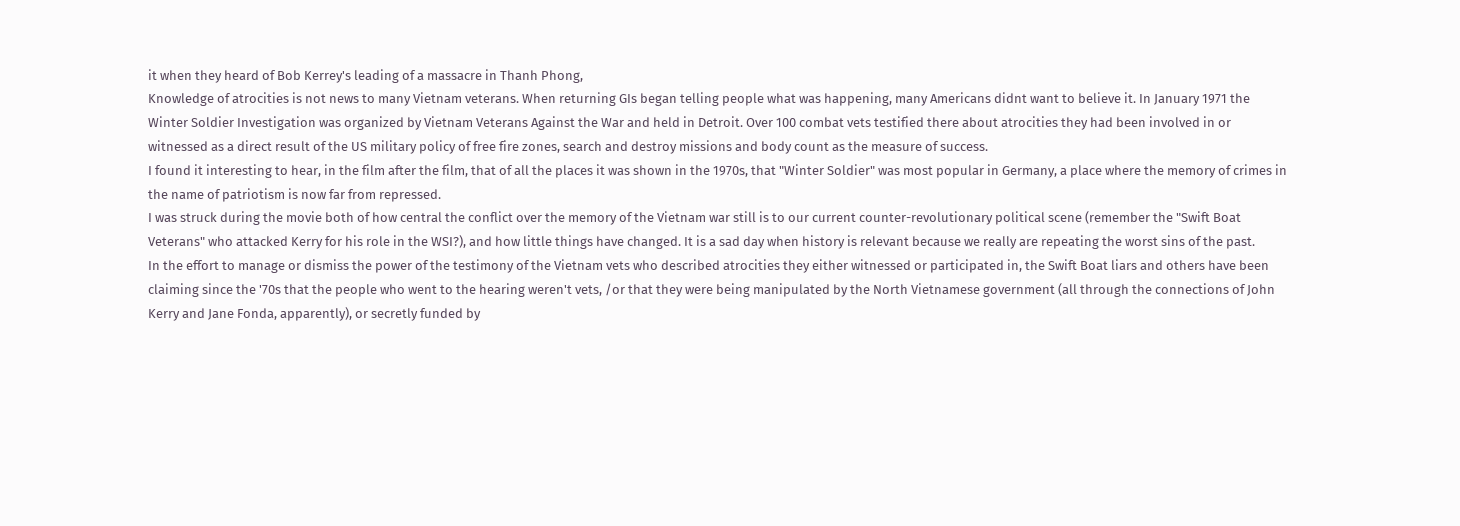it when they heard of Bob Kerrey's leading of a massacre in Thanh Phong,
Knowledge of atrocities is not news to many Vietnam veterans. When returning GIs began telling people what was happening, many Americans didnt want to believe it. In January 1971 the Winter Soldier Investigation was organized by Vietnam Veterans Against the War and held in Detroit. Over 100 combat vets testified there about atrocities they had been involved in or witnessed as a direct result of the US military policy of free fire zones, search and destroy missions and body count as the measure of success.
I found it interesting to hear, in the film after the film, that of all the places it was shown in the 1970s, that "Winter Soldier" was most popular in Germany, a place where the memory of crimes in the name of patriotism is now far from repressed.
I was struck during the movie both of how central the conflict over the memory of the Vietnam war still is to our current counter-revolutionary political scene (remember the "Swift Boat Veterans" who attacked Kerry for his role in the WSI?), and how little things have changed. It is a sad day when history is relevant because we really are repeating the worst sins of the past.
In the effort to manage or dismiss the power of the testimony of the Vietnam vets who described atrocities they either witnessed or participated in, the Swift Boat liars and others have been claiming since the '70s that the people who went to the hearing weren't vets, /or that they were being manipulated by the North Vietnamese government (all through the connections of John Kerry and Jane Fonda, apparently), or secretly funded by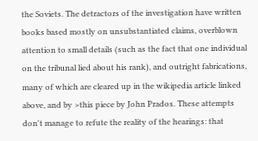the Soviets. The detractors of the investigation have written books based mostly on unsubstantiated claims, overblown attention to small details (such as the fact that one individual on the tribunal lied about his rank), and outright fabrications, many of which are cleared up in the wikipedia article linked above, and by >this piece by John Prados. These attempts don't manage to refute the reality of the hearings: that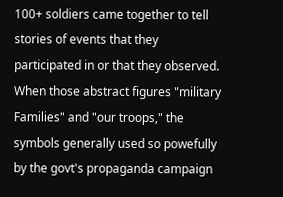100+ soldiers came together to tell stories of events that they participated in or that they observed.
When those abstract figures "military Families" and "our troops," the symbols generally used so powefully by the govt's propaganda campaign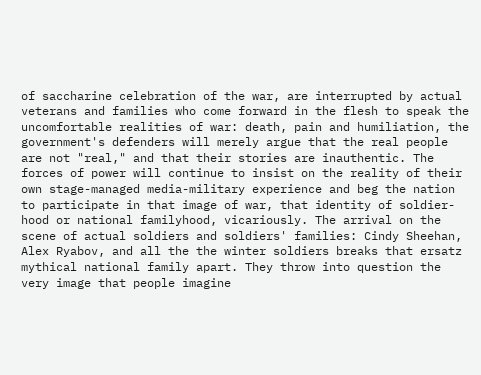of saccharine celebration of the war, are interrupted by actual veterans and families who come forward in the flesh to speak the uncomfortable realities of war: death, pain and humiliation, the government's defenders will merely argue that the real people are not "real," and that their stories are inauthentic. The forces of power will continue to insist on the reality of their own stage-managed media-military experience and beg the nation to participate in that image of war, that identity of soldier-hood or national familyhood, vicariously. The arrival on the scene of actual soldiers and soldiers' families: Cindy Sheehan, Alex Ryabov, and all the the winter soldiers breaks that ersatz mythical national family apart. They throw into question the very image that people imagine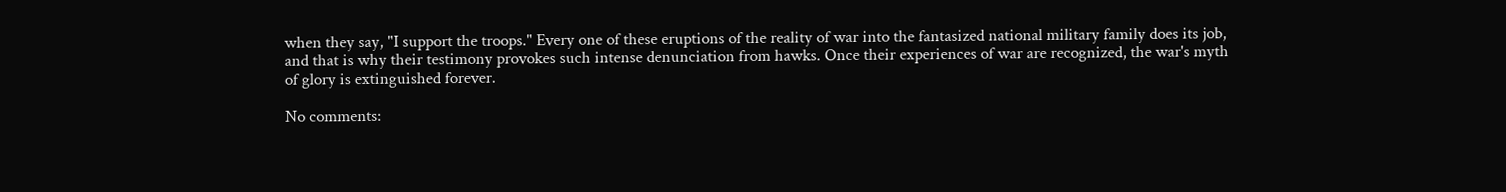when they say, "I support the troops." Every one of these eruptions of the reality of war into the fantasized national military family does its job, and that is why their testimony provokes such intense denunciation from hawks. Once their experiences of war are recognized, the war's myth of glory is extinguished forever.

No comments: